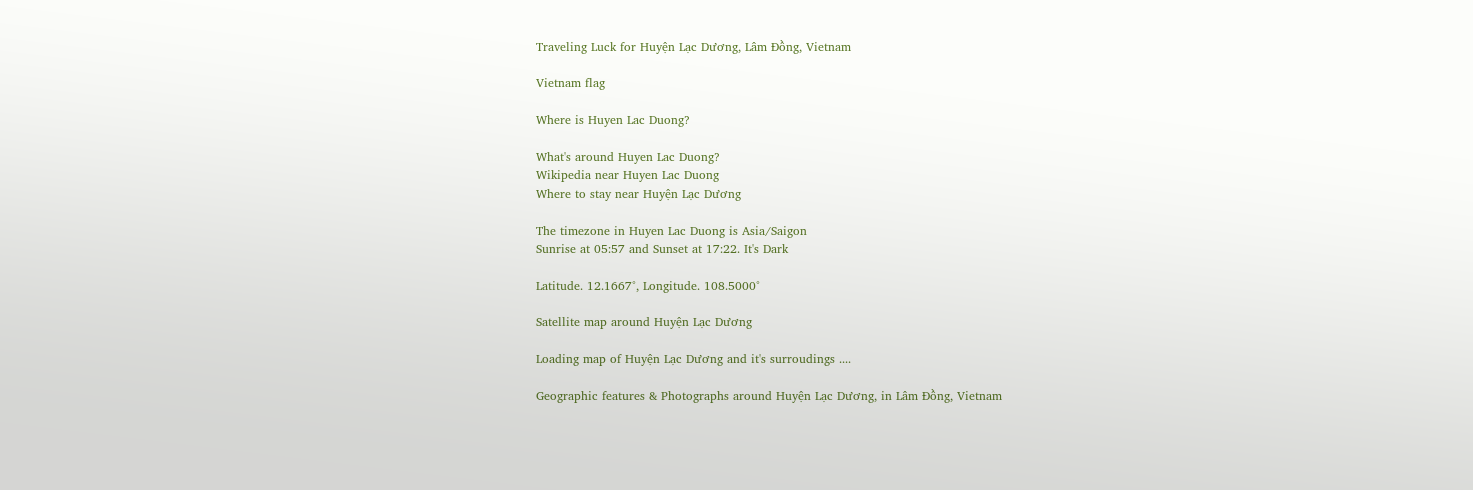Traveling Luck for Huyện Lạc Dương, Lâm Ðồng, Vietnam

Vietnam flag

Where is Huyen Lac Duong?

What's around Huyen Lac Duong?
Wikipedia near Huyen Lac Duong
Where to stay near Huyện Lạc Dương

The timezone in Huyen Lac Duong is Asia/Saigon
Sunrise at 05:57 and Sunset at 17:22. It's Dark

Latitude. 12.1667°, Longitude. 108.5000°

Satellite map around Huyện Lạc Dương

Loading map of Huyện Lạc Dương and it's surroudings ....

Geographic features & Photographs around Huyện Lạc Dương, in Lâm Ðồng, Vietnam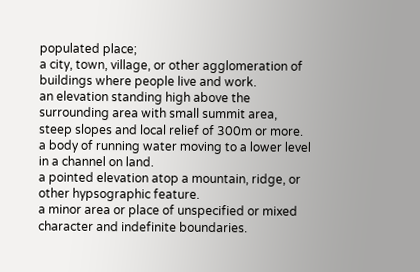populated place;
a city, town, village, or other agglomeration of buildings where people live and work.
an elevation standing high above the surrounding area with small summit area, steep slopes and local relief of 300m or more.
a body of running water moving to a lower level in a channel on land.
a pointed elevation atop a mountain, ridge, or other hypsographic feature.
a minor area or place of unspecified or mixed character and indefinite boundaries.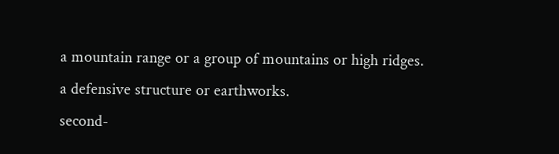a mountain range or a group of mountains or high ridges.
a defensive structure or earthworks.
second-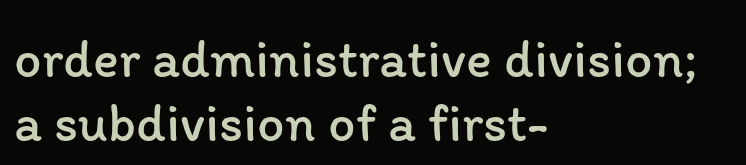order administrative division;
a subdivision of a first-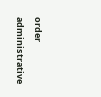order administrative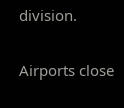division.

Airports close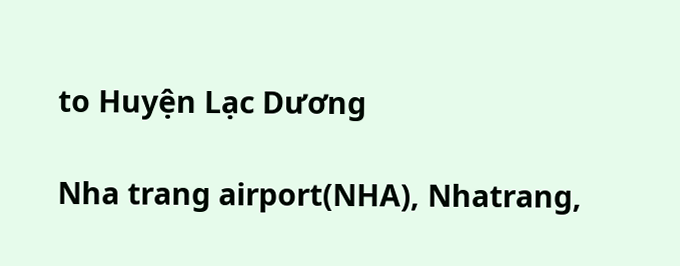to Huyện Lạc Dương

Nha trang airport(NHA), Nhatrang,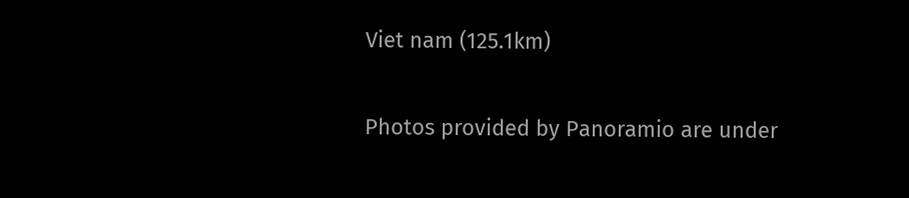Viet nam (125.1km)

Photos provided by Panoramio are under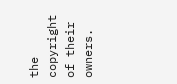the copyright of their owners.